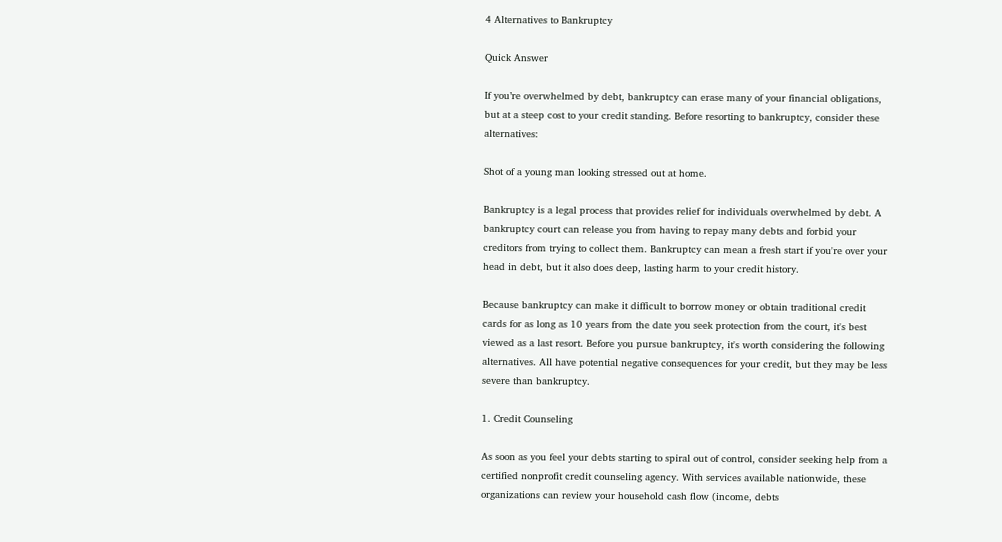4 Alternatives to Bankruptcy

Quick Answer

If you’re overwhelmed by debt, bankruptcy can erase many of your financial obligations, but at a steep cost to your credit standing. Before resorting to bankruptcy, consider these alternatives:

Shot of a young man looking stressed out at home.

Bankruptcy is a legal process that provides relief for individuals overwhelmed by debt. A bankruptcy court can release you from having to repay many debts and forbid your creditors from trying to collect them. Bankruptcy can mean a fresh start if you're over your head in debt, but it also does deep, lasting harm to your credit history.

Because bankruptcy can make it difficult to borrow money or obtain traditional credit cards for as long as 10 years from the date you seek protection from the court, it's best viewed as a last resort. Before you pursue bankruptcy, it's worth considering the following alternatives. All have potential negative consequences for your credit, but they may be less severe than bankruptcy.

1. Credit Counseling

As soon as you feel your debts starting to spiral out of control, consider seeking help from a certified nonprofit credit counseling agency. With services available nationwide, these organizations can review your household cash flow (income, debts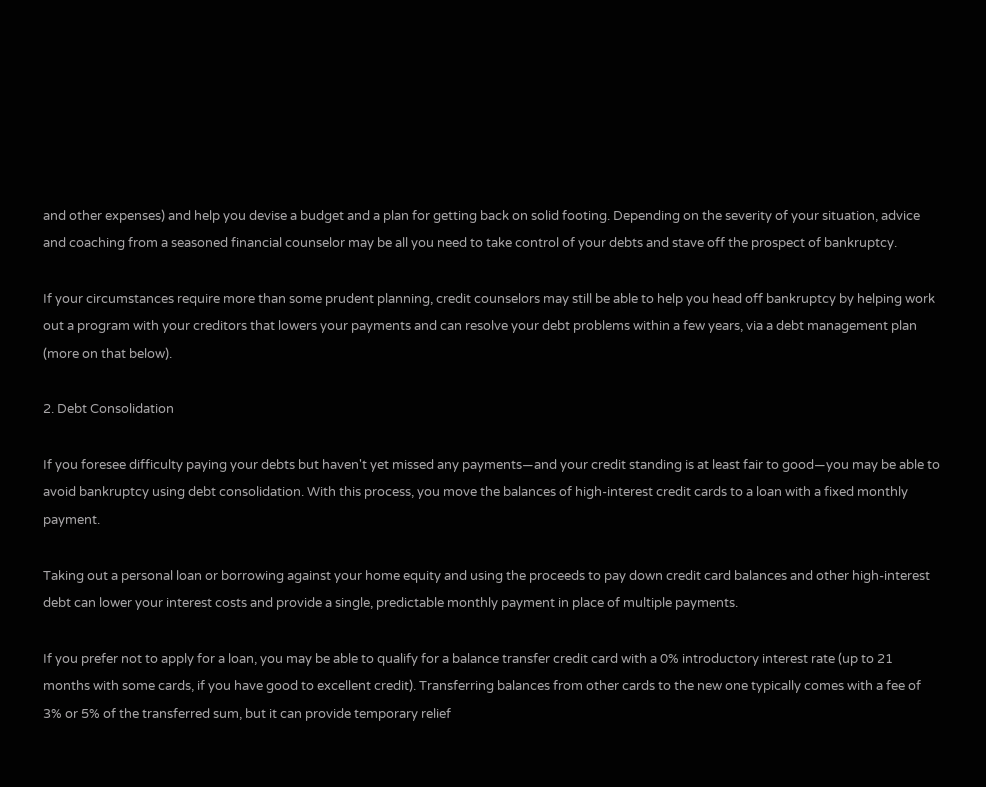and other expenses) and help you devise a budget and a plan for getting back on solid footing. Depending on the severity of your situation, advice and coaching from a seasoned financial counselor may be all you need to take control of your debts and stave off the prospect of bankruptcy.

If your circumstances require more than some prudent planning, credit counselors may still be able to help you head off bankruptcy by helping work out a program with your creditors that lowers your payments and can resolve your debt problems within a few years, via a debt management plan (more on that below).

2. Debt Consolidation

If you foresee difficulty paying your debts but haven't yet missed any payments—and your credit standing is at least fair to good—you may be able to avoid bankruptcy using debt consolidation. With this process, you move the balances of high-interest credit cards to a loan with a fixed monthly payment.

Taking out a personal loan or borrowing against your home equity and using the proceeds to pay down credit card balances and other high-interest debt can lower your interest costs and provide a single, predictable monthly payment in place of multiple payments.

If you prefer not to apply for a loan, you may be able to qualify for a balance transfer credit card with a 0% introductory interest rate (up to 21 months with some cards, if you have good to excellent credit). Transferring balances from other cards to the new one typically comes with a fee of 3% or 5% of the transferred sum, but it can provide temporary relief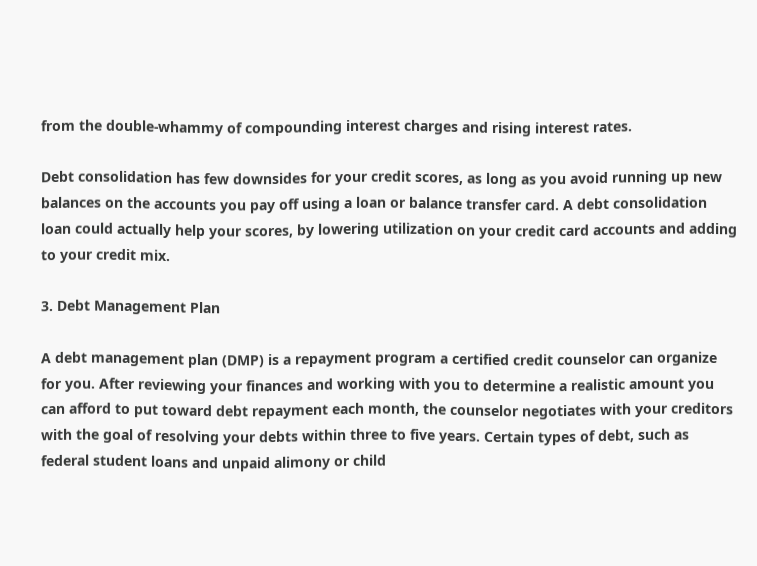from the double-whammy of compounding interest charges and rising interest rates.

Debt consolidation has few downsides for your credit scores, as long as you avoid running up new balances on the accounts you pay off using a loan or balance transfer card. A debt consolidation loan could actually help your scores, by lowering utilization on your credit card accounts and adding to your credit mix.

3. Debt Management Plan

A debt management plan (DMP) is a repayment program a certified credit counselor can organize for you. After reviewing your finances and working with you to determine a realistic amount you can afford to put toward debt repayment each month, the counselor negotiates with your creditors with the goal of resolving your debts within three to five years. Certain types of debt, such as federal student loans and unpaid alimony or child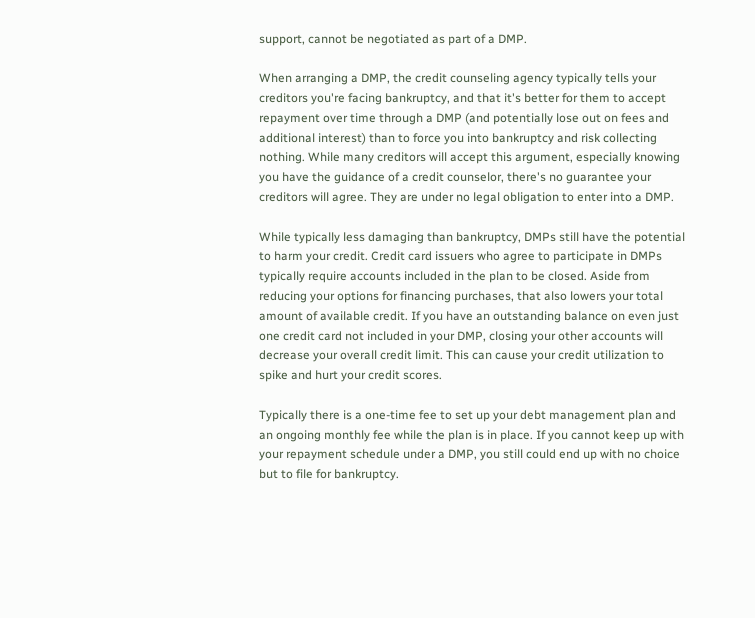support, cannot be negotiated as part of a DMP.

When arranging a DMP, the credit counseling agency typically tells your creditors you're facing bankruptcy, and that it's better for them to accept repayment over time through a DMP (and potentially lose out on fees and additional interest) than to force you into bankruptcy and risk collecting nothing. While many creditors will accept this argument, especially knowing you have the guidance of a credit counselor, there's no guarantee your creditors will agree. They are under no legal obligation to enter into a DMP.

While typically less damaging than bankruptcy, DMPs still have the potential to harm your credit. Credit card issuers who agree to participate in DMPs typically require accounts included in the plan to be closed. Aside from reducing your options for financing purchases, that also lowers your total amount of available credit. If you have an outstanding balance on even just one credit card not included in your DMP, closing your other accounts will decrease your overall credit limit. This can cause your credit utilization to spike and hurt your credit scores.

Typically there is a one-time fee to set up your debt management plan and an ongoing monthly fee while the plan is in place. If you cannot keep up with your repayment schedule under a DMP, you still could end up with no choice but to file for bankruptcy.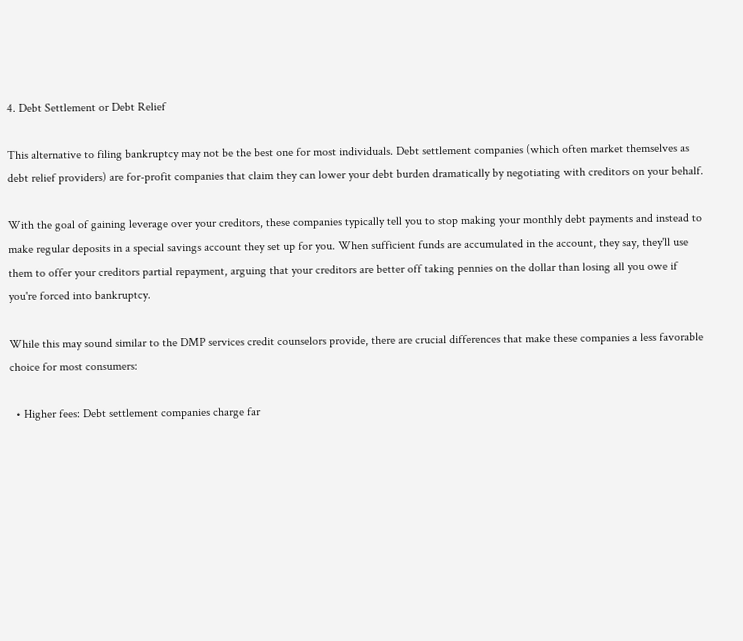4. Debt Settlement or Debt Relief

This alternative to filing bankruptcy may not be the best one for most individuals. Debt settlement companies (which often market themselves as debt relief providers) are for-profit companies that claim they can lower your debt burden dramatically by negotiating with creditors on your behalf.

With the goal of gaining leverage over your creditors, these companies typically tell you to stop making your monthly debt payments and instead to make regular deposits in a special savings account they set up for you. When sufficient funds are accumulated in the account, they say, they'll use them to offer your creditors partial repayment, arguing that your creditors are better off taking pennies on the dollar than losing all you owe if you're forced into bankruptcy.

While this may sound similar to the DMP services credit counselors provide, there are crucial differences that make these companies a less favorable choice for most consumers:

  • Higher fees: Debt settlement companies charge far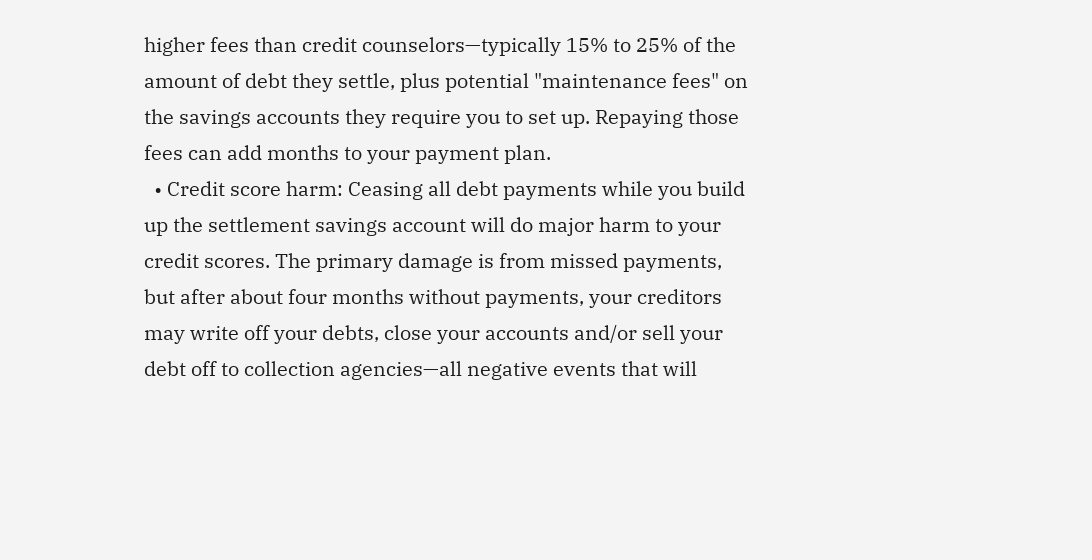higher fees than credit counselors—typically 15% to 25% of the amount of debt they settle, plus potential "maintenance fees" on the savings accounts they require you to set up. Repaying those fees can add months to your payment plan.
  • Credit score harm: Ceasing all debt payments while you build up the settlement savings account will do major harm to your credit scores. The primary damage is from missed payments, but after about four months without payments, your creditors may write off your debts, close your accounts and/or sell your debt off to collection agencies—all negative events that will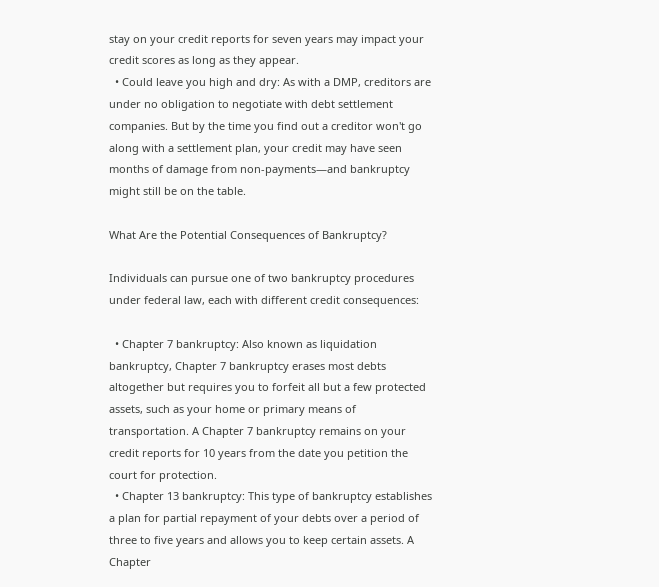stay on your credit reports for seven years may impact your credit scores as long as they appear.
  • Could leave you high and dry: As with a DMP, creditors are under no obligation to negotiate with debt settlement companies. But by the time you find out a creditor won't go along with a settlement plan, your credit may have seen months of damage from non-payments—and bankruptcy might still be on the table.

What Are the Potential Consequences of Bankruptcy?

Individuals can pursue one of two bankruptcy procedures under federal law, each with different credit consequences:

  • Chapter 7 bankruptcy: Also known as liquidation bankruptcy, Chapter 7 bankruptcy erases most debts altogether but requires you to forfeit all but a few protected assets, such as your home or primary means of transportation. A Chapter 7 bankruptcy remains on your credit reports for 10 years from the date you petition the court for protection.
  • Chapter 13 bankruptcy: This type of bankruptcy establishes a plan for partial repayment of your debts over a period of three to five years and allows you to keep certain assets. A Chapter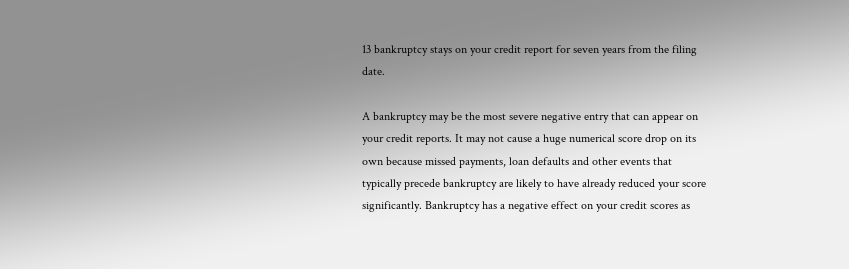13 bankruptcy stays on your credit report for seven years from the filing date.

A bankruptcy may be the most severe negative entry that can appear on your credit reports. It may not cause a huge numerical score drop on its own because missed payments, loan defaults and other events that typically precede bankruptcy are likely to have already reduced your score significantly. Bankruptcy has a negative effect on your credit scores as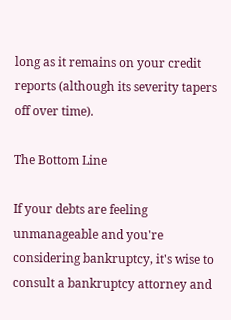long as it remains on your credit reports (although its severity tapers off over time).

The Bottom Line

If your debts are feeling unmanageable and you're considering bankruptcy, it's wise to consult a bankruptcy attorney and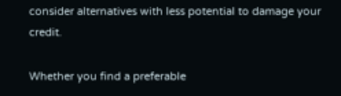consider alternatives with less potential to damage your credit.

Whether you find a preferable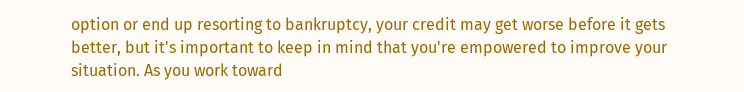option or end up resorting to bankruptcy, your credit may get worse before it gets better, but it's important to keep in mind that you're empowered to improve your situation. As you work toward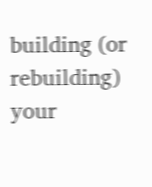building (or rebuilding) your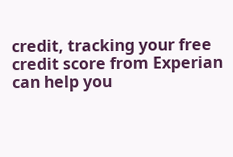credit, tracking your free credit score from Experian can help you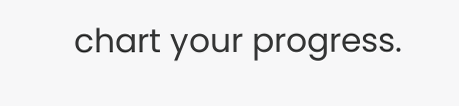chart your progress.